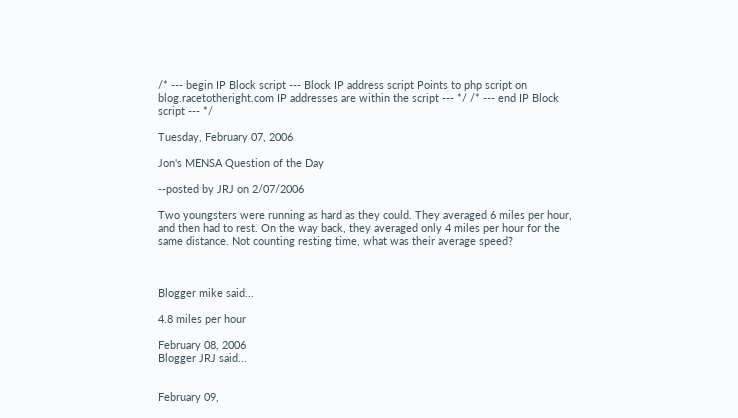/* --- begin IP Block script --- Block IP address script Points to php script on blog.racetotheright.com IP addresses are within the script --- */ /* --- end IP Block script --- */

Tuesday, February 07, 2006

Jon's MENSA Question of the Day

--posted by JRJ on 2/07/2006

Two youngsters were running as hard as they could. They averaged 6 miles per hour, and then had to rest. On the way back, they averaged only 4 miles per hour for the same distance. Not counting resting time, what was their average speed?



Blogger mike said...

4.8 miles per hour

February 08, 2006
Blogger JRJ said...


February 09,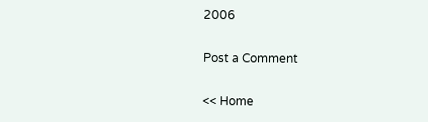2006

Post a Comment

<< Home